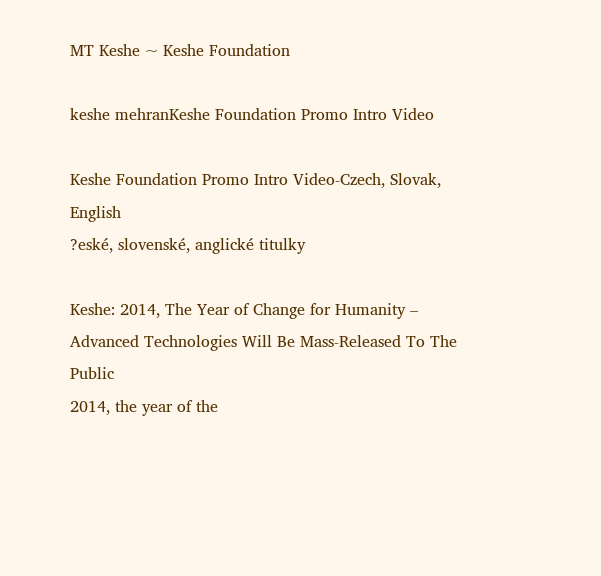MT Keshe ~ Keshe Foundation

keshe mehranKeshe Foundation Promo Intro Video

Keshe Foundation Promo Intro Video-Czech, Slovak, English
?eské, slovenské, anglické titulky

Keshe: 2014, The Year of Change for Humanity – Advanced Technologies Will Be Mass-Released To The Public
2014, the year of the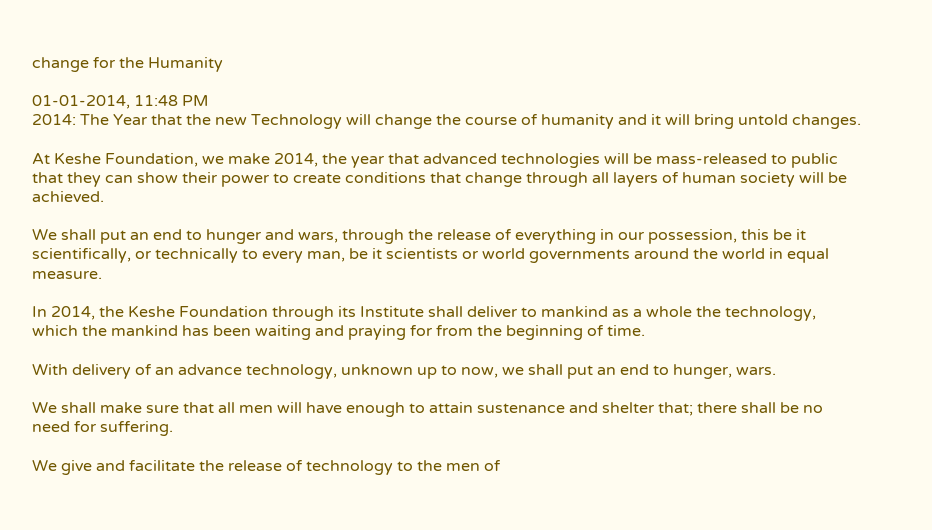change for the Humanity

01-01-2014, 11:48 PM
2014: The Year that the new Technology will change the course of humanity and it will bring untold changes.

At Keshe Foundation, we make 2014, the year that advanced technologies will be mass-released to public that they can show their power to create conditions that change through all layers of human society will be achieved.

We shall put an end to hunger and wars, through the release of everything in our possession, this be it scientifically, or technically to every man, be it scientists or world governments around the world in equal measure.

In 2014, the Keshe Foundation through its Institute shall deliver to mankind as a whole the technology, which the mankind has been waiting and praying for from the beginning of time.

With delivery of an advance technology, unknown up to now, we shall put an end to hunger, wars.

We shall make sure that all men will have enough to attain sustenance and shelter that; there shall be no need for suffering.

We give and facilitate the release of technology to the men of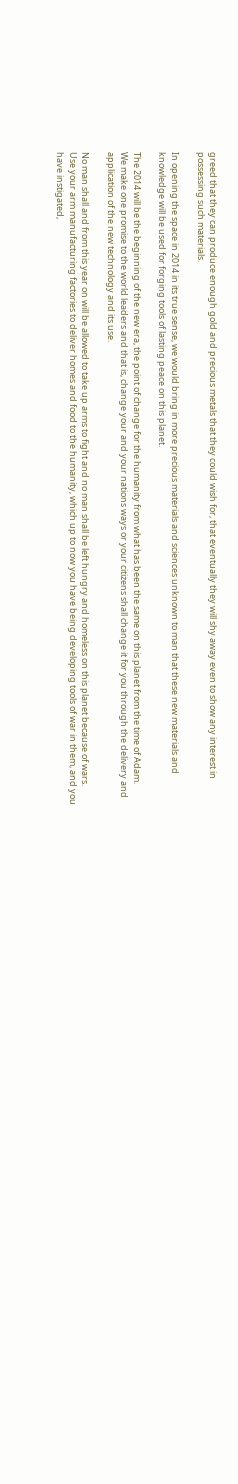greed that they can produce enough gold and precious metals that they could wish for, that eventually they will shy away even to show any interest in possessing such materials.

In opening the space in 2014 in its true sense, we would bring in more precious materials and sciences unknown to man that these new materials and knowledge will be used for forging tools of lasting peace on this planet.

The 2014 will be the beginning of the new era, the point of change for the humanity from what has been the same on this planet from the time of Adam.
We make one promise to the world leaders and that is, change your and your nations ways or your citizens shall change it for you through the delivery and application of the new technology and its use.

No man shall and from this year on will be allowed to take up arms to fight and no man shall be left hungry and homeless on this planet because of wars.
Use your arm manufacturing factories to deliver homes and food to the humanity, which up to now you have being developing tools of war in them, and you have instigated,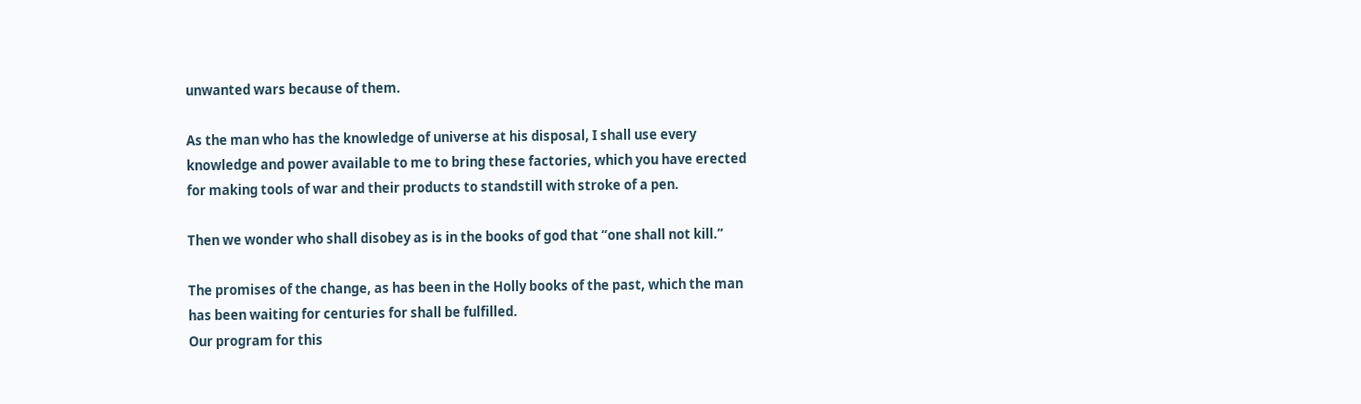unwanted wars because of them.

As the man who has the knowledge of universe at his disposal, I shall use every knowledge and power available to me to bring these factories, which you have erected for making tools of war and their products to standstill with stroke of a pen.

Then we wonder who shall disobey as is in the books of god that “one shall not kill.”

The promises of the change, as has been in the Holly books of the past, which the man has been waiting for centuries for shall be fulfilled.
Our program for this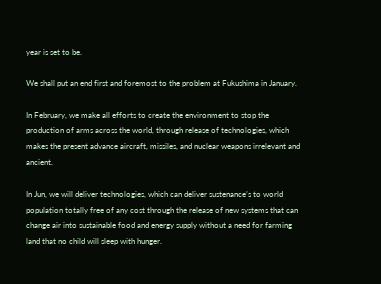year is set to be.

We shall put an end first and foremost to the problem at Fukushima in January.

In February, we make all efforts to create the environment to stop the production of arms across the world, through release of technologies, which makes the present advance aircraft, missiles, and nuclear weapons irrelevant and ancient.

In Jun, we will deliver technologies, which can deliver sustenance’s to world population totally free of any cost through the release of new systems that can change air into sustainable food and energy supply without a need for farming land that no child will sleep with hunger.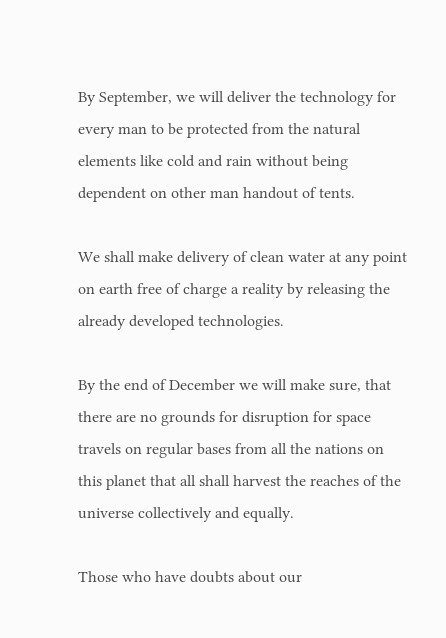By September, we will deliver the technology for every man to be protected from the natural elements like cold and rain without being dependent on other man handout of tents.

We shall make delivery of clean water at any point on earth free of charge a reality by releasing the already developed technologies.

By the end of December we will make sure, that there are no grounds for disruption for space travels on regular bases from all the nations on this planet that all shall harvest the reaches of the universe collectively and equally.

Those who have doubts about our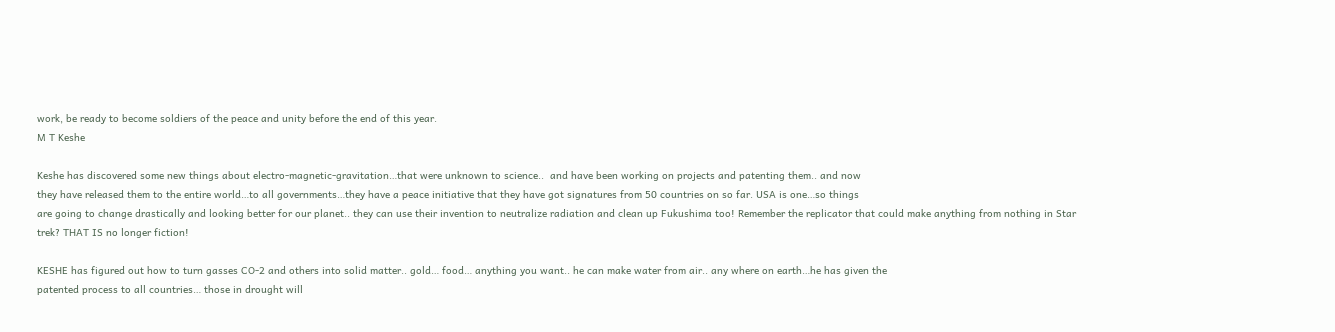work, be ready to become soldiers of the peace and unity before the end of this year.
M T Keshe

Keshe has discovered some new things about electro-magnetic-gravitation…that were unknown to science..  and have been working on projects and patenting them.. and now
they have released them to the entire world…to all governments…they have a peace initiative that they have got signatures from 50 countries on so far. USA is one…so things
are going to change drastically and looking better for our planet.. they can use their invention to neutralize radiation and clean up Fukushima too! Remember the replicator that could make anything from nothing in Star trek? THAT IS no longer fiction!

KESHE has figured out how to turn gasses CO-2 and others into solid matter.. gold… food… anything you want.. he can make water from air.. any where on earth…he has given the
patented process to all countries… those in drought will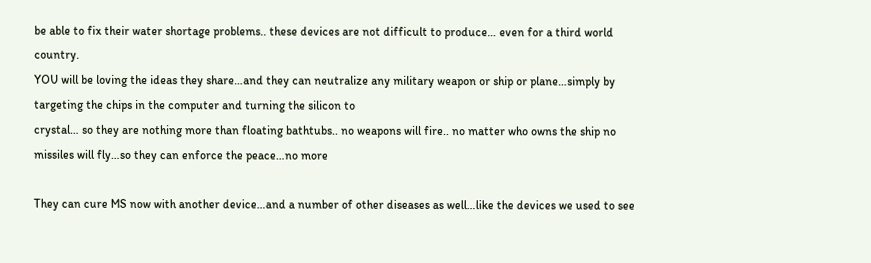be able to fix their water shortage problems.. these devices are not difficult to produce… even for a third world country.
YOU will be loving the ideas they share…and they can neutralize any military weapon or ship or plane…simply by targeting the chips in the computer and turning the silicon to
crystal… so they are nothing more than floating bathtubs.. no weapons will fire.. no matter who owns the ship no missiles will fly…so they can enforce the peace…no more

They can cure MS now with another device…and a number of other diseases as well…like the devices we used to see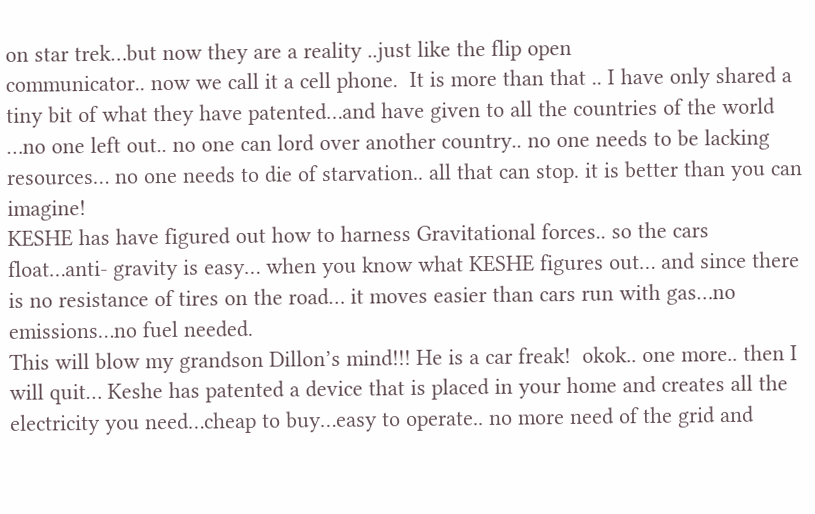on star trek…but now they are a reality ..just like the flip open
communicator.. now we call it a cell phone.  It is more than that .. I have only shared a tiny bit of what they have patented…and have given to all the countries of the world …no one left out.. no one can lord over another country.. no one needs to be lacking resources… no one needs to die of starvation.. all that can stop. it is better than you can imagine!
KESHE has have figured out how to harness Gravitational forces.. so the cars float…anti- gravity is easy… when you know what KESHE figures out… and since there is no resistance of tires on the road… it moves easier than cars run with gas…no emissions…no fuel needed.
This will blow my grandson Dillon’s mind!!! He is a car freak!  okok.. one more.. then I will quit… Keshe has patented a device that is placed in your home and creates all the
electricity you need…cheap to buy…easy to operate.. no more need of the grid and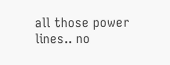all those power lines.. no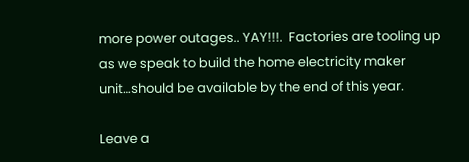more power outages.. YAY!!!.  Factories are tooling up as we speak to build the home electricity maker unit…should be available by the end of this year.

Leave a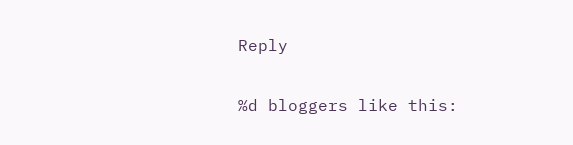Reply

%d bloggers like this: